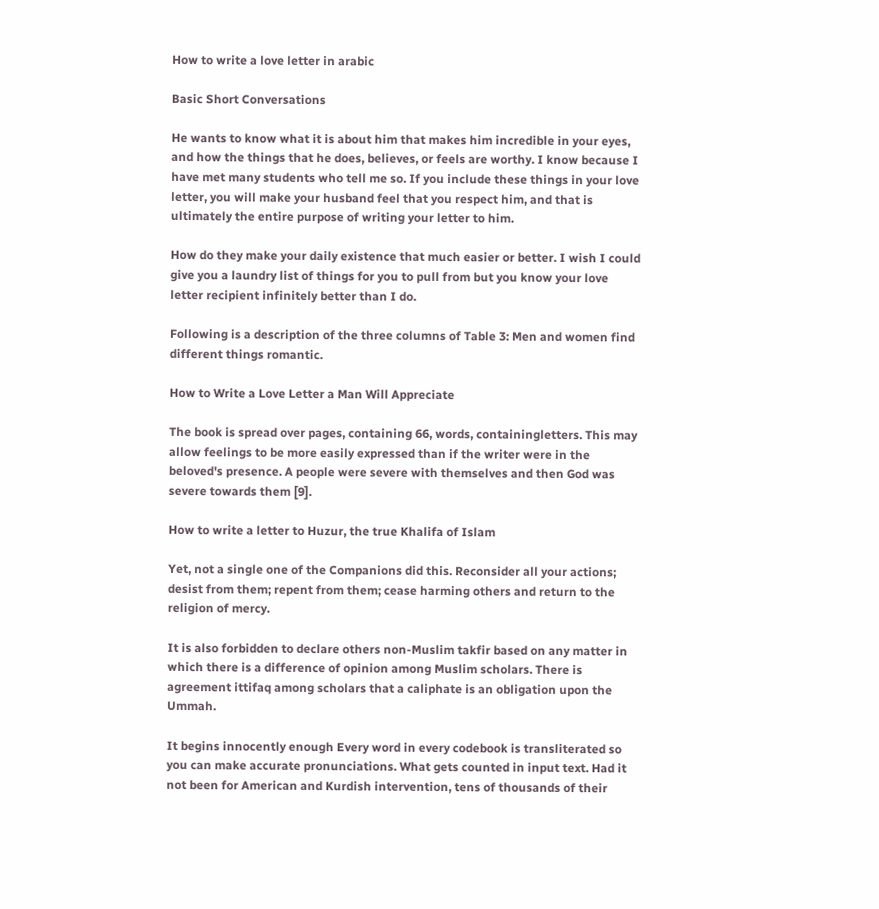How to write a love letter in arabic

Basic Short Conversations

He wants to know what it is about him that makes him incredible in your eyes, and how the things that he does, believes, or feels are worthy. I know because I have met many students who tell me so. If you include these things in your love letter, you will make your husband feel that you respect him, and that is ultimately the entire purpose of writing your letter to him.

How do they make your daily existence that much easier or better. I wish I could give you a laundry list of things for you to pull from but you know your love letter recipient infinitely better than I do.

Following is a description of the three columns of Table 3: Men and women find different things romantic.

How to Write a Love Letter a Man Will Appreciate

The book is spread over pages, containing 66, words, containingletters. This may allow feelings to be more easily expressed than if the writer were in the beloved's presence. A people were severe with themselves and then God was severe towards them [9].

How to write a letter to Huzur, the true Khalifa of Islam

Yet, not a single one of the Companions did this. Reconsider all your actions; desist from them; repent from them; cease harming others and return to the religion of mercy.

It is also forbidden to declare others non-Muslim takfir based on any matter in which there is a difference of opinion among Muslim scholars. There is agreement ittifaq among scholars that a caliphate is an obligation upon the Ummah.

It begins innocently enough Every word in every codebook is transliterated so you can make accurate pronunciations. What gets counted in input text. Had it not been for American and Kurdish intervention, tens of thousands of their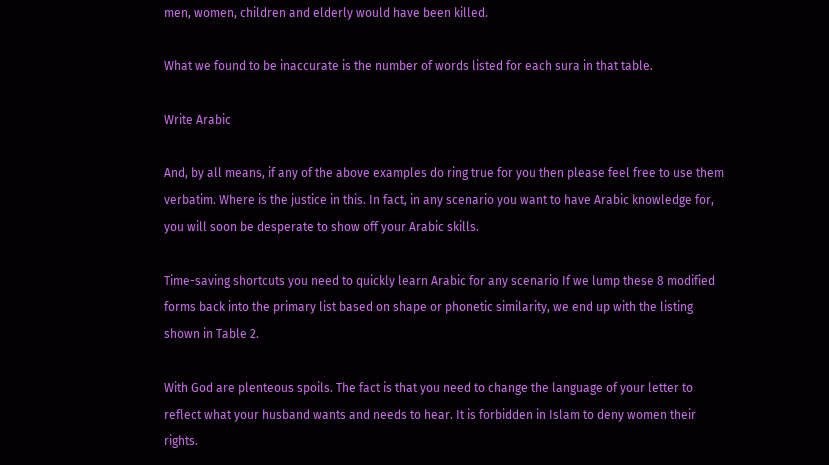men, women, children and elderly would have been killed.

What we found to be inaccurate is the number of words listed for each sura in that table.

Write Arabic

And, by all means, if any of the above examples do ring true for you then please feel free to use them verbatim. Where is the justice in this. In fact, in any scenario you want to have Arabic knowledge for, you will soon be desperate to show off your Arabic skills.

Time-saving shortcuts you need to quickly learn Arabic for any scenario If we lump these 8 modified forms back into the primary list based on shape or phonetic similarity, we end up with the listing shown in Table 2.

With God are plenteous spoils. The fact is that you need to change the language of your letter to reflect what your husband wants and needs to hear. It is forbidden in Islam to deny women their rights.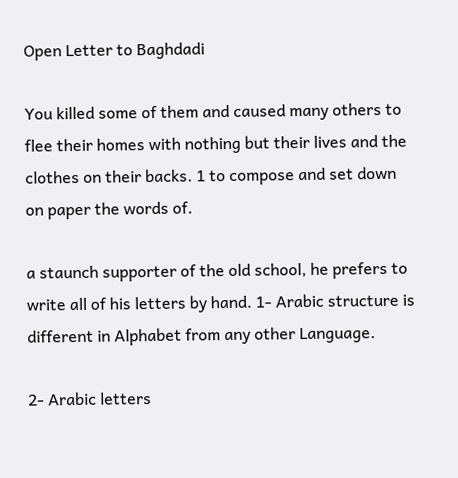Open Letter to Baghdadi

You killed some of them and caused many others to flee their homes with nothing but their lives and the clothes on their backs. 1 to compose and set down on paper the words of.

a staunch supporter of the old school, he prefers to write all of his letters by hand. 1- Arabic structure is different in Alphabet from any other Language.

2- Arabic letters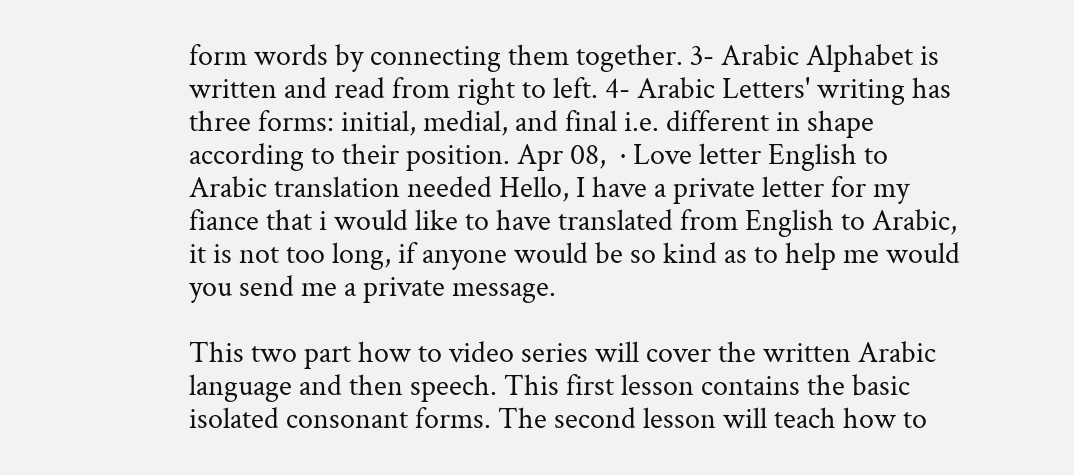form words by connecting them together. 3- Arabic Alphabet is written and read from right to left. 4- Arabic Letters' writing has three forms: initial, medial, and final i.e. different in shape according to their position. Apr 08,  · Love letter English to Arabic translation needed Hello, I have a private letter for my fiance that i would like to have translated from English to Arabic, it is not too long, if anyone would be so kind as to help me would you send me a private message.

This two part how to video series will cover the written Arabic language and then speech. This first lesson contains the basic isolated consonant forms. The second lesson will teach how to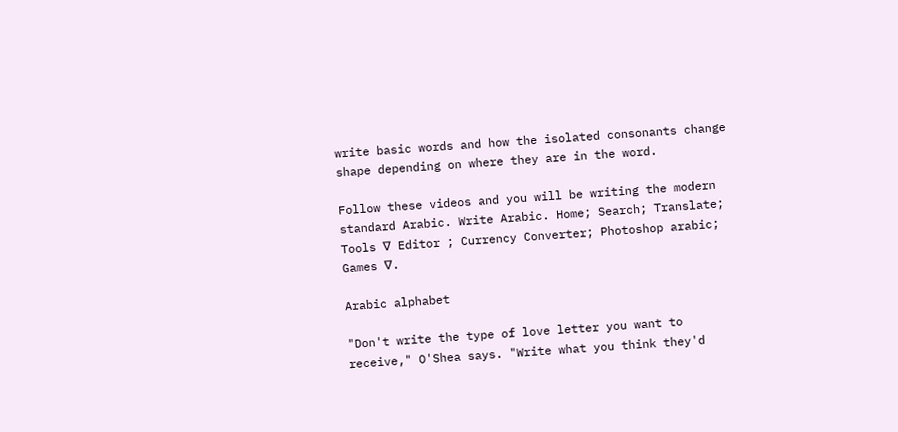write basic words and how the isolated consonants change shape depending on where they are in the word.

Follow these videos and you will be writing the modern standard Arabic. Write Arabic. Home; Search; Translate; Tools ∇ Editor ; Currency Converter; Photoshop arabic; Games ∇.

Arabic alphabet

"Don't write the type of love letter you want to receive," O'Shea says. "Write what you think they'd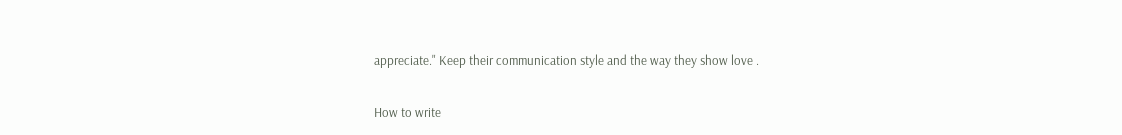appreciate." Keep their communication style and the way they show love .

How to write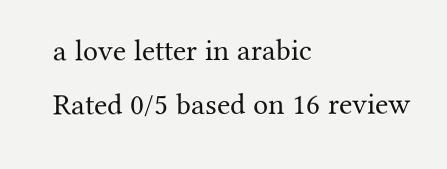a love letter in arabic
Rated 0/5 based on 16 review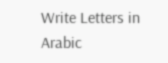Write Letters in Arabic